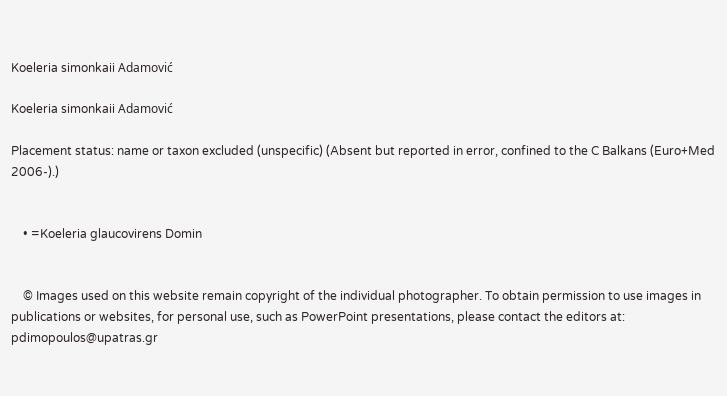Koeleria simonkaii Adamović

Koeleria simonkaii Adamović

Placement status: name or taxon excluded (unspecific) (Absent but reported in error, confined to the C Balkans (Euro+Med 2006-).)


    • =Koeleria glaucovirens Domin


    © Images used on this website remain copyright of the individual photographer. To obtain permission to use images in publications or websites, for personal use, such as PowerPoint presentations, please contact the editors at: pdimopoulos@upatras.gr